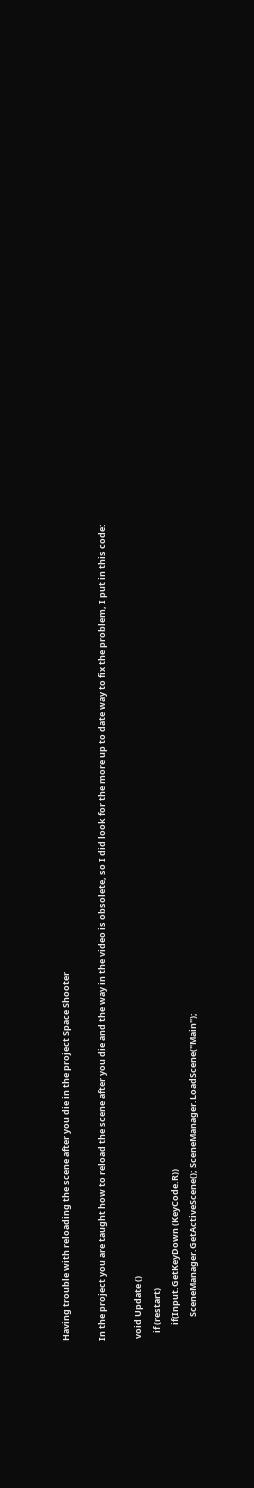Having trouble with reloading the scene after you die in the project Space Shooter

In the project you are taught how to reload the scene after you die and the way in the video is obsolete, so I did look for the more up to date way to fix the problem, I put in this code:

 void Update ()
    if (restart)
        if(Input.GetKeyDown (KeyCode.R))
            SceneManager.GetActiveScene(); SceneManager.LoadScene("Main");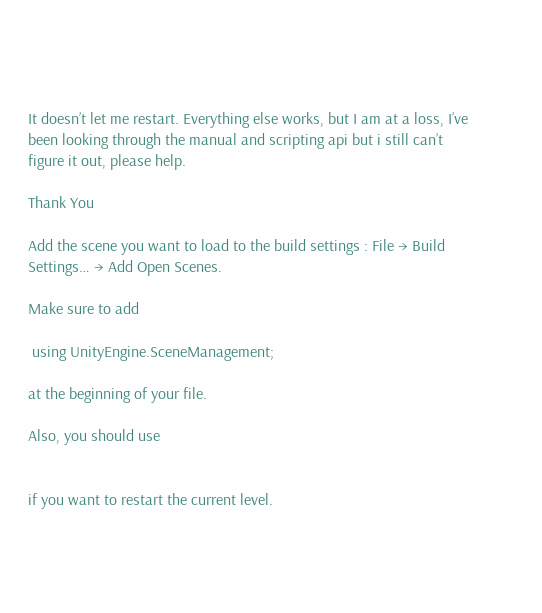It doesn’t let me restart. Everything else works, but I am at a loss, I’ve been looking through the manual and scripting api but i still can’t figure it out, please help.

Thank You

Add the scene you want to load to the build settings : File → Build Settings… → Add Open Scenes.

Make sure to add

 using UnityEngine.SceneManagement;

at the beginning of your file.

Also, you should use


if you want to restart the current level.